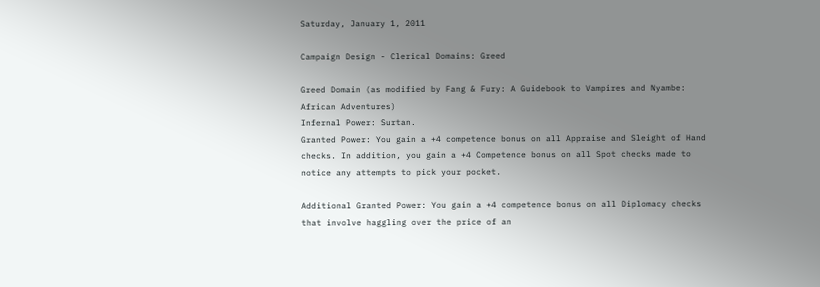Saturday, January 1, 2011

Campaign Design - Clerical Domains: Greed

Greed Domain (as modified by Fang & Fury: A Guidebook to Vampires and Nyambe: African Adventures)
Infernal Power: Surtan.
Granted Power: You gain a +4 competence bonus on all Appraise and Sleight of Hand checks. In addition, you gain a +4 Competence bonus on all Spot checks made to notice any attempts to pick your pocket.

Additional Granted Power: You gain a +4 competence bonus on all Diplomacy checks that involve haggling over the price of an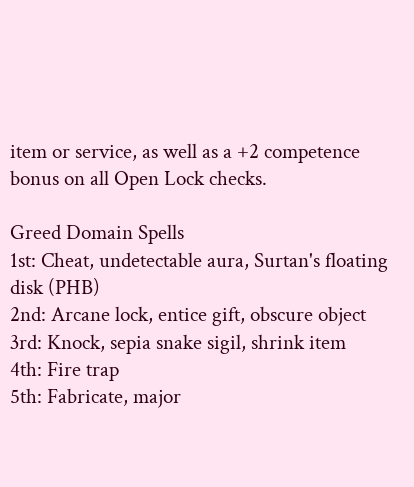item or service, as well as a +2 competence bonus on all Open Lock checks.

Greed Domain Spells
1st: Cheat, undetectable aura, Surtan's floating disk (PHB)
2nd: Arcane lock, entice gift, obscure object
3rd: Knock, sepia snake sigil, shrink item
4th: Fire trap
5th: Fabricate, major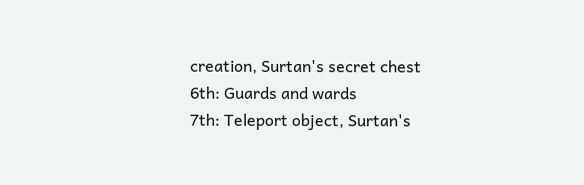creation, Surtan's secret chest
6th: Guards and wards
7th: Teleport object, Surtan's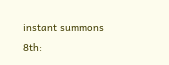instant summons
8th: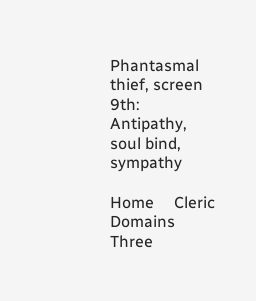Phantasmal thief, screen
9th: Antipathy, soul bind, sympathy

Home     Cleric Domains     Three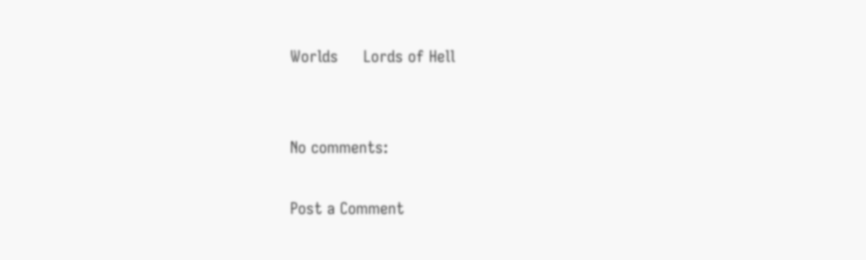Worlds     Lords of Hell


No comments:

Post a Comment